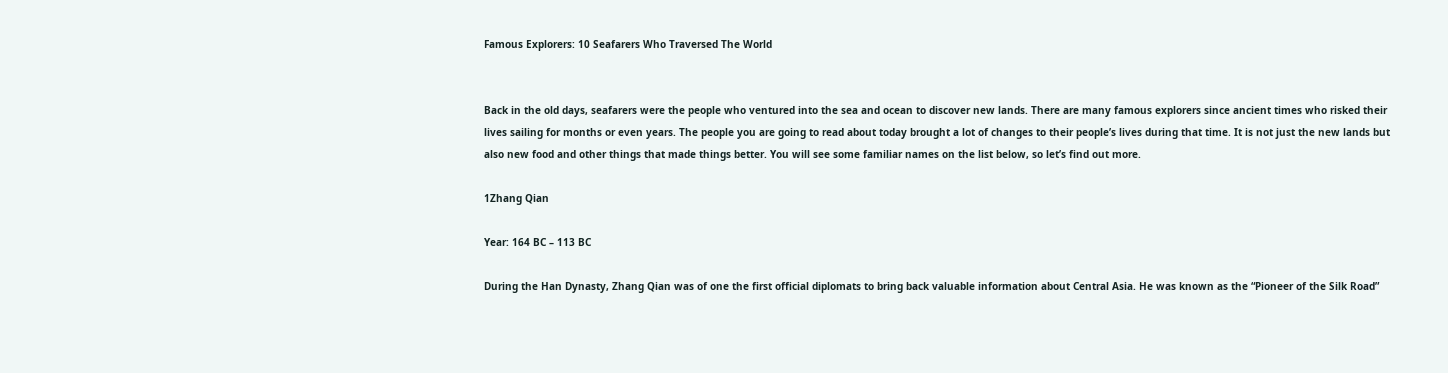Famous Explorers: 10 Seafarers Who Traversed The World


Back in the old days, seafarers were the people who ventured into the sea and ocean to discover new lands. There are many famous explorers since ancient times who risked their lives sailing for months or even years. The people you are going to read about today brought a lot of changes to their people’s lives during that time. It is not just the new lands but also new food and other things that made things better. You will see some familiar names on the list below, so let’s find out more.

1Zhang Qian

Year: 164 BC – 113 BC

During the Han Dynasty, Zhang Qian was of one the first official diplomats to bring back valuable information about Central Asia. He was known as the “Pioneer of the Silk Road”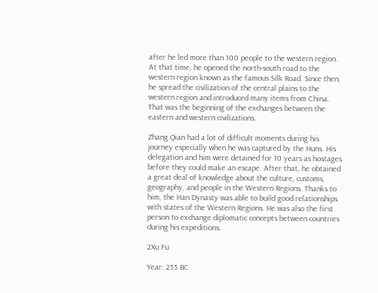after he led more than 100 people to the western region. At that time, he opened the north-south road to the western region known as the famous Silk Road. Since then, he spread the civilization of the central plains to the western region and introduced many items from China. That was the beginning of the exchanges between the eastern and western civilizations.

Zhang Qian had a lot of difficult moments during his journey especially when he was captured by the Huns. His delegation and him were detained for 10 years as hostages before they could make an escape. After that, he obtained a great deal of knowledge about the culture, customs, geography, and people in the Western Regions. Thanks to him, the Han Dynasty was able to build good relationships with states of the Western Regions. He was also the first person to exchange diplomatic concepts between countries during his expeditions.

2Xu Fu

Year: 255 BC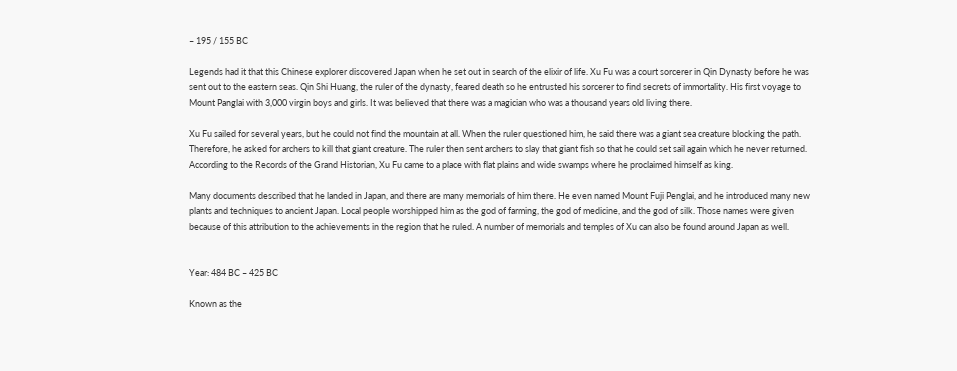– 195 / 155 BC

Legends had it that this Chinese explorer discovered Japan when he set out in search of the elixir of life. Xu Fu was a court sorcerer in Qin Dynasty before he was sent out to the eastern seas. Qin Shi Huang, the ruler of the dynasty, feared death so he entrusted his sorcerer to find secrets of immortality. His first voyage to Mount Panglai with 3,000 virgin boys and girls. It was believed that there was a magician who was a thousand years old living there.

Xu Fu sailed for several years, but he could not find the mountain at all. When the ruler questioned him, he said there was a giant sea creature blocking the path. Therefore, he asked for archers to kill that giant creature. The ruler then sent archers to slay that giant fish so that he could set sail again which he never returned. According to the Records of the Grand Historian, Xu Fu came to a place with flat plains and wide swamps where he proclaimed himself as king.

Many documents described that he landed in Japan, and there are many memorials of him there. He even named Mount Fuji Penglai, and he introduced many new plants and techniques to ancient Japan. Local people worshipped him as the god of farming, the god of medicine, and the god of silk. Those names were given because of this attribution to the achievements in the region that he ruled. A number of memorials and temples of Xu can also be found around Japan as well.


Year: 484 BC – 425 BC

Known as the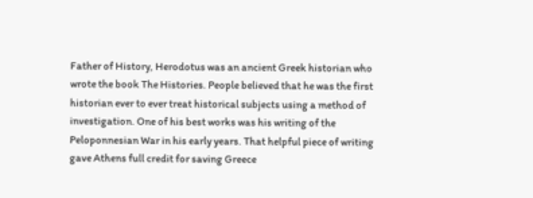Father of History, Herodotus was an ancient Greek historian who wrote the book The Histories. People believed that he was the first historian ever to ever treat historical subjects using a method of investigation. One of his best works was his writing of the Peloponnesian War in his early years. That helpful piece of writing gave Athens full credit for saving Greece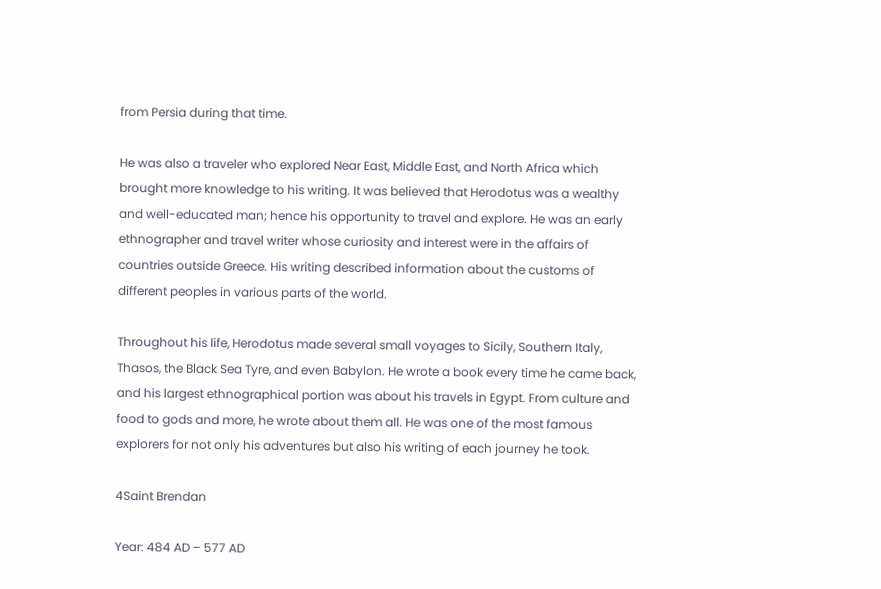from Persia during that time.

He was also a traveler who explored Near East, Middle East, and North Africa which brought more knowledge to his writing. It was believed that Herodotus was a wealthy and well-educated man; hence his opportunity to travel and explore. He was an early ethnographer and travel writer whose curiosity and interest were in the affairs of countries outside Greece. His writing described information about the customs of different peoples in various parts of the world.

Throughout his life, Herodotus made several small voyages to Sicily, Southern Italy, Thasos, the Black Sea Tyre, and even Babylon. He wrote a book every time he came back, and his largest ethnographical portion was about his travels in Egypt. From culture and food to gods and more, he wrote about them all. He was one of the most famous explorers for not only his adventures but also his writing of each journey he took.

4Saint Brendan

Year: 484 AD – 577 AD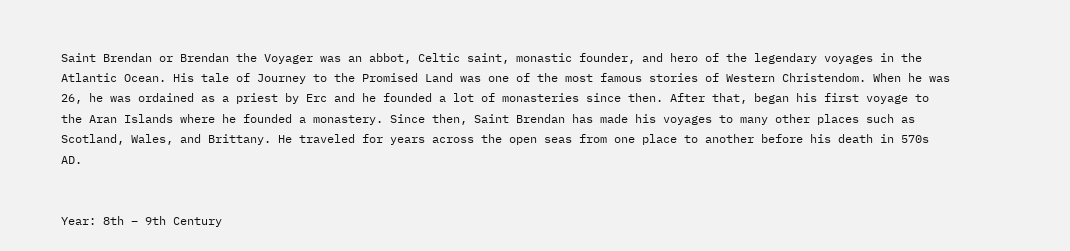Saint Brendan or Brendan the Voyager was an abbot, Celtic saint, monastic founder, and hero of the legendary voyages in the Atlantic Ocean. His tale of Journey to the Promised Land was one of the most famous stories of Western Christendom. When he was 26, he was ordained as a priest by Erc and he founded a lot of monasteries since then. After that, began his first voyage to the Aran Islands where he founded a monastery. Since then, Saint Brendan has made his voyages to many other places such as Scotland, Wales, and Brittany. He traveled for years across the open seas from one place to another before his death in 570s AD.


Year: 8th – 9th Century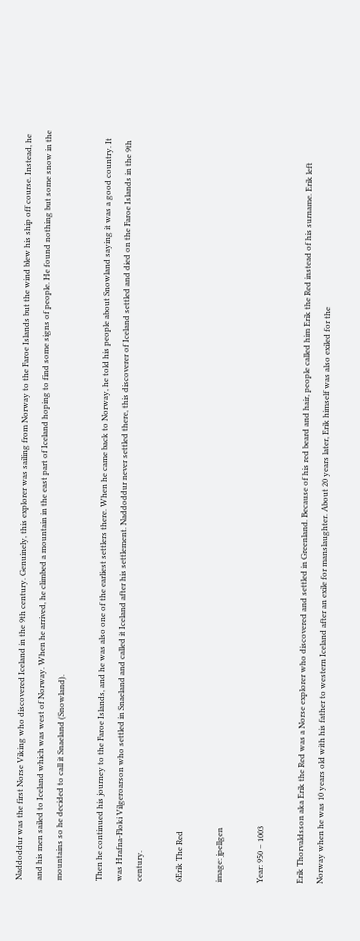Naddoddur was the first Norse Viking who discovered Iceland in the 9th century. Genuinely, this explorer was sailing from Norway to the Faroe Islands but the wind blew his ship off course. Instead, he and his men sailed to Iceland which was west of Norway. When he arrived, he climbed a mountain in the east part of Iceland hoping to find some signs of people. He found nothing but some snow in the mountains so he decided to call it Snaeland (Snowland).

Then he continued his journey to the Faroe Islands, and he was also one of the earliest settlers there. When he came back to Norway, he told his people about Snowland saying it was a good country. It was Hrafna-Floki Vilgeroarson who settled in Snaeland and called it Iceland after his settlement. Naddoddur never settled there, this discoverer of Iceland settled and died on the Faroe Islands in the 9th century.

6Erik The Red

image: jpellgen

Year: 950 – 1003

Erik Thorvaldsson aka Erik the Red was a Norse explorer who discovered and settled in Greenland. Because of his red beard and hair, people called him Erik the Red instead of his surname. Erik left Norway when he was 10 years old with his father to western Iceland after an exile for manslaughter. About 20 years later, Erik himself was also exiled for the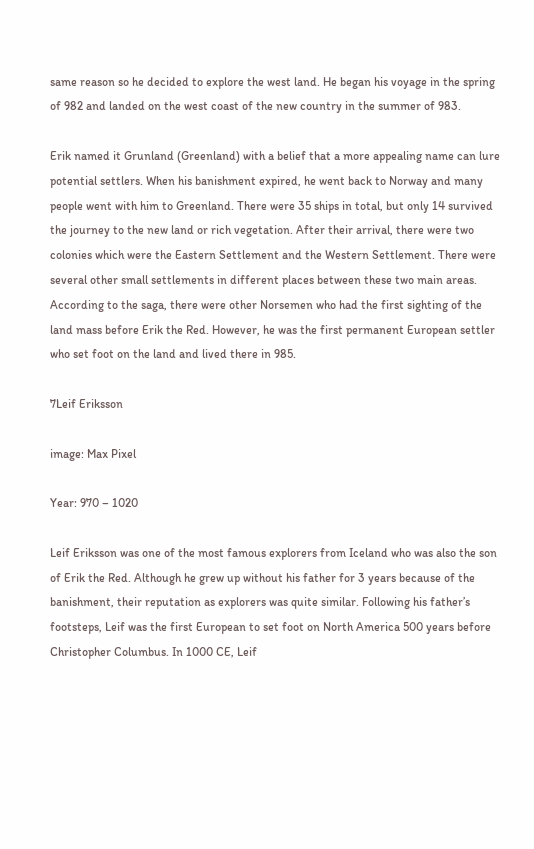same reason so he decided to explore the west land. He began his voyage in the spring of 982 and landed on the west coast of the new country in the summer of 983.

Erik named it Grunland (Greenland) with a belief that a more appealing name can lure potential settlers. When his banishment expired, he went back to Norway and many people went with him to Greenland. There were 35 ships in total, but only 14 survived the journey to the new land or rich vegetation. After their arrival, there were two colonies which were the Eastern Settlement and the Western Settlement. There were several other small settlements in different places between these two main areas. According to the saga, there were other Norsemen who had the first sighting of the land mass before Erik the Red. However, he was the first permanent European settler who set foot on the land and lived there in 985.

7Leif Eriksson

image: Max Pixel

Year: 970 – 1020

Leif Eriksson was one of the most famous explorers from Iceland who was also the son of Erik the Red. Although he grew up without his father for 3 years because of the banishment, their reputation as explorers was quite similar. Following his father’s footsteps, Leif was the first European to set foot on North America 500 years before Christopher Columbus. In 1000 CE, Leif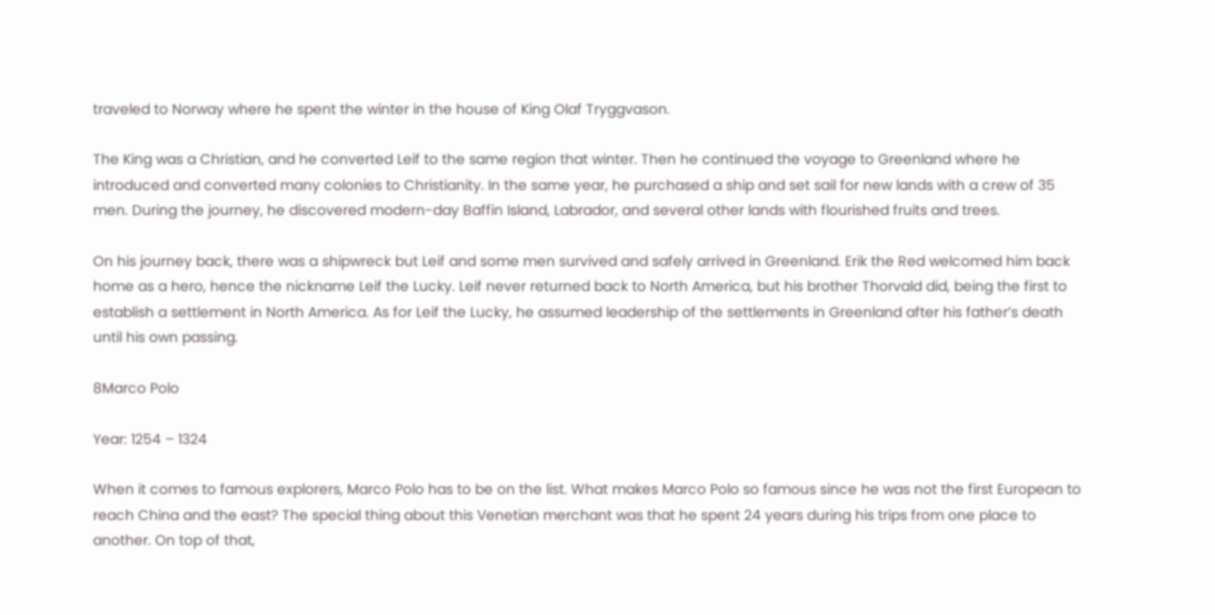traveled to Norway where he spent the winter in the house of King Olaf Tryggvason.

The King was a Christian, and he converted Leif to the same region that winter. Then he continued the voyage to Greenland where he introduced and converted many colonies to Christianity. In the same year, he purchased a ship and set sail for new lands with a crew of 35 men. During the journey, he discovered modern-day Baffin Island, Labrador, and several other lands with flourished fruits and trees.

On his journey back, there was a shipwreck but Leif and some men survived and safely arrived in Greenland. Erik the Red welcomed him back home as a hero, hence the nickname Leif the Lucky. Leif never returned back to North America, but his brother Thorvald did, being the first to establish a settlement in North America. As for Leif the Lucky, he assumed leadership of the settlements in Greenland after his father’s death until his own passing.

8Marco Polo

Year: 1254 – 1324

When it comes to famous explorers, Marco Polo has to be on the list. What makes Marco Polo so famous since he was not the first European to reach China and the east? The special thing about this Venetian merchant was that he spent 24 years during his trips from one place to another. On top of that,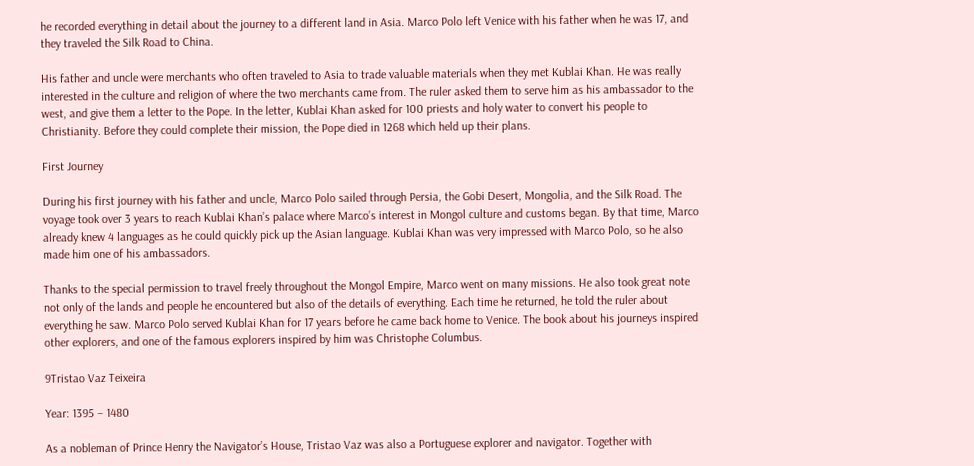he recorded everything in detail about the journey to a different land in Asia. Marco Polo left Venice with his father when he was 17, and they traveled the Silk Road to China.

His father and uncle were merchants who often traveled to Asia to trade valuable materials when they met Kublai Khan. He was really interested in the culture and religion of where the two merchants came from. The ruler asked them to serve him as his ambassador to the west, and give them a letter to the Pope. In the letter, Kublai Khan asked for 100 priests and holy water to convert his people to Christianity. Before they could complete their mission, the Pope died in 1268 which held up their plans.

First Journey

During his first journey with his father and uncle, Marco Polo sailed through Persia, the Gobi Desert, Mongolia, and the Silk Road. The voyage took over 3 years to reach Kublai Khan’s palace where Marco’s interest in Mongol culture and customs began. By that time, Marco already knew 4 languages as he could quickly pick up the Asian language. Kublai Khan was very impressed with Marco Polo, so he also made him one of his ambassadors.

Thanks to the special permission to travel freely throughout the Mongol Empire, Marco went on many missions. He also took great note not only of the lands and people he encountered but also of the details of everything. Each time he returned, he told the ruler about everything he saw. Marco Polo served Kublai Khan for 17 years before he came back home to Venice. The book about his journeys inspired other explorers, and one of the famous explorers inspired by him was Christophe Columbus.

9Tristao Vaz Teixeira

Year: 1395 – 1480

As a nobleman of Prince Henry the Navigator’s House, Tristao Vaz was also a Portuguese explorer and navigator. Together with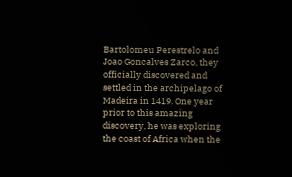Bartolomeu Perestrelo and Joao Goncalves Zarco, they officially discovered and settled in the archipelago of Madeira in 1419. One year prior to this amazing discovery, he was exploring the coast of Africa when the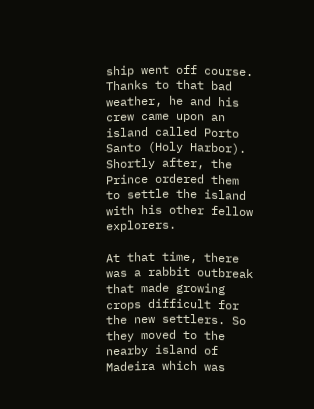ship went off course. Thanks to that bad weather, he and his crew came upon an island called Porto Santo (Holy Harbor). Shortly after, the Prince ordered them to settle the island with his other fellow explorers.

At that time, there was a rabbit outbreak that made growing crops difficult for the new settlers. So they moved to the nearby island of Madeira which was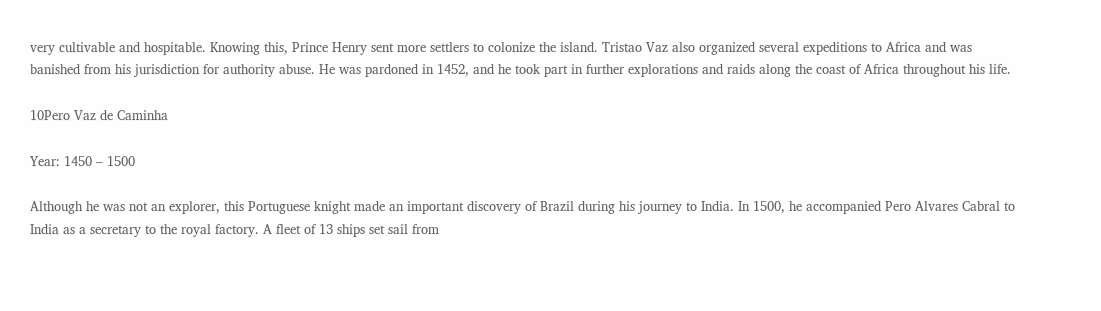very cultivable and hospitable. Knowing this, Prince Henry sent more settlers to colonize the island. Tristao Vaz also organized several expeditions to Africa and was banished from his jurisdiction for authority abuse. He was pardoned in 1452, and he took part in further explorations and raids along the coast of Africa throughout his life.

10Pero Vaz de Caminha

Year: 1450 – 1500

Although he was not an explorer, this Portuguese knight made an important discovery of Brazil during his journey to India. In 1500, he accompanied Pero Alvares Cabral to India as a secretary to the royal factory. A fleet of 13 ships set sail from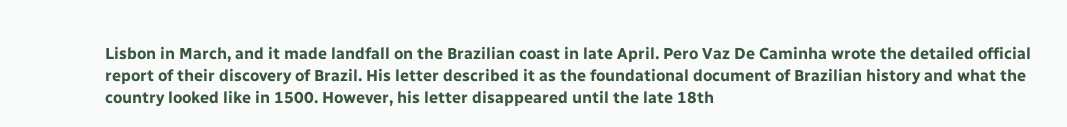Lisbon in March, and it made landfall on the Brazilian coast in late April. Pero Vaz De Caminha wrote the detailed official report of their discovery of Brazil. His letter described it as the foundational document of Brazilian history and what the country looked like in 1500. However, his letter disappeared until the late 18th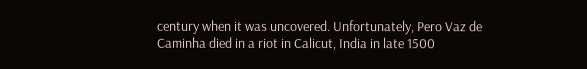century when it was uncovered. Unfortunately, Pero Vaz de Caminha died in a riot in Calicut, India in late 1500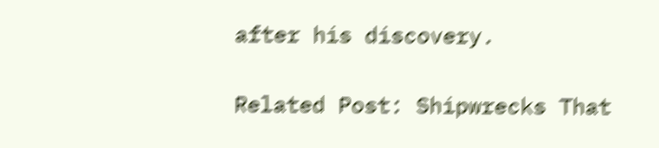after his discovery.

Related Post: Shipwrecks That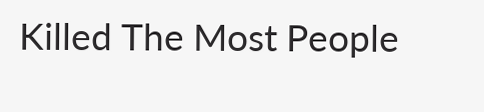Killed The Most People